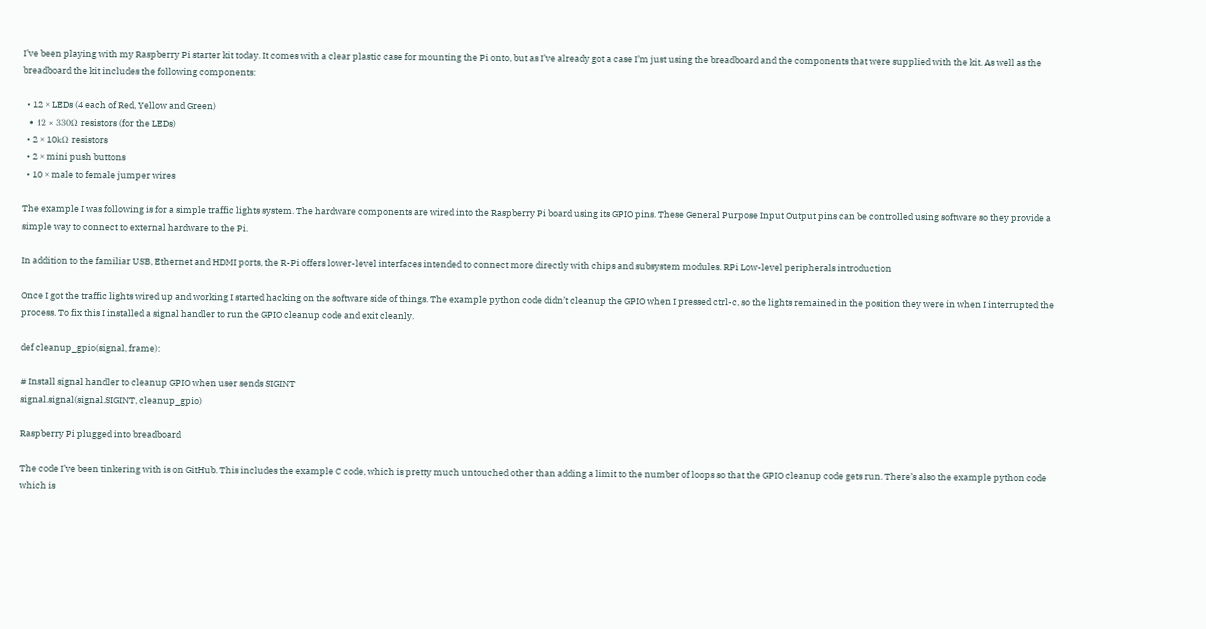I’ve been playing with my Raspberry Pi starter kit today. It comes with a clear plastic case for mounting the Pi onto, but as I’ve already got a case I’m just using the breadboard and the components that were supplied with the kit. As well as the breadboard the kit includes the following components:

  • 12 × LEDs (4 each of Red, Yellow and Green)
  • 12 × 330Ω resistors (for the LEDs)
  • 2 × 10kΩ resistors
  • 2 × mini push buttons
  • 10 × male to female jumper wires

The example I was following is for a simple traffic lights system. The hardware components are wired into the Raspberry Pi board using its GPIO pins. These General Purpose Input Output pins can be controlled using software so they provide a simple way to connect to external hardware to the Pi.

In addition to the familiar USB, Ethernet and HDMI ports, the R-Pi offers lower-level interfaces intended to connect more directly with chips and subsystem modules. RPi Low-level peripherals introduction

Once I got the traffic lights wired up and working I started hacking on the software side of things. The example python code didn’t cleanup the GPIO when I pressed ctrl-c, so the lights remained in the position they were in when I interrupted the process. To fix this I installed a signal handler to run the GPIO cleanup code and exit cleanly.

def cleanup_gpio(signal, frame):

# Install signal handler to cleanup GPIO when user sends SIGINT
signal.signal(signal.SIGINT, cleanup_gpio)

Raspberry Pi plugged into breadboard

The code I’ve been tinkering with is on GitHub. This includes the example C code, which is pretty much untouched other than adding a limit to the number of loops so that the GPIO cleanup code gets run. There’s also the example python code which is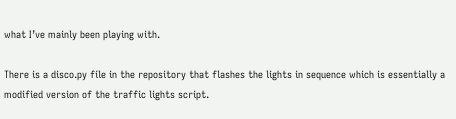what I’ve mainly been playing with.

There is a disco.py file in the repository that flashes the lights in sequence which is essentially a modified version of the traffic lights script.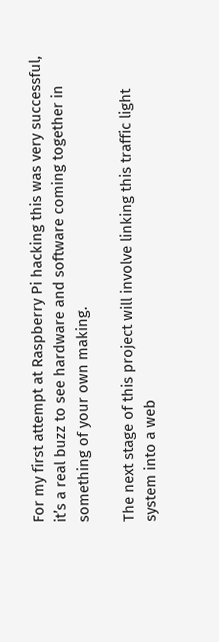For my first attempt at Raspberry Pi hacking this was very successful, it’s a real buzz to see hardware and software coming together in something of your own making.

The next stage of this project will involve linking this traffic light system into a web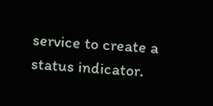service to create a status indicator.